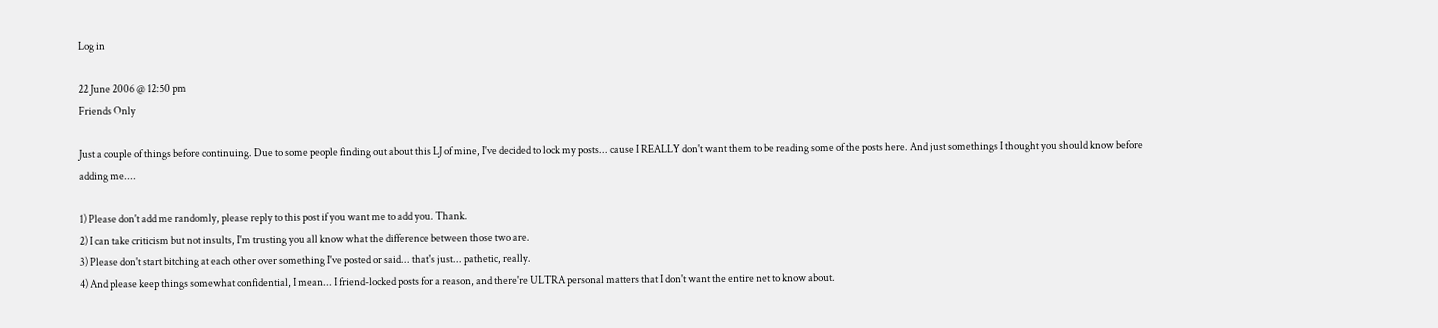Log in

22 June 2006 @ 12:50 pm
Friends Only

Just a couple of things before continuing. Due to some people finding out about this LJ of mine, I've decided to lock my posts... cause I REALLY don't want them to be reading some of the posts here. And just somethings I thought you should know before adding me....

1) Please don't add me randomly, please reply to this post if you want me to add you. Thank.
2) I can take criticism but not insults, I'm trusting you all know what the difference between those two are.
3) Please don't start bitching at each other over something I've posted or said... that's just... pathetic, really.
4) And please keep things somewhat confidential, I mean... I friend-locked posts for a reason, and there're ULTRA personal matters that I don't want the entire net to know about.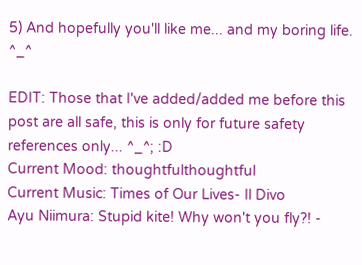5) And hopefully you'll like me... and my boring life. ^_^

EDIT: Those that I've added/added me before this post are all safe, this is only for future safety references only... ^_^; :D
Current Mood: thoughtfulthoughtful
Current Music: Times of Our Lives- Il Divo
Ayu Niimura: Stupid kite! Why won't you fly?! -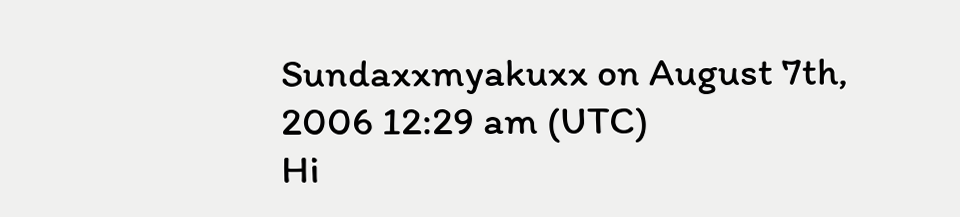Sundaxxmyakuxx on August 7th, 2006 12:29 am (UTC)
Hi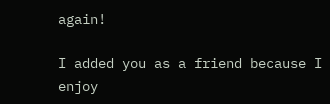again!

I added you as a friend because I enjoy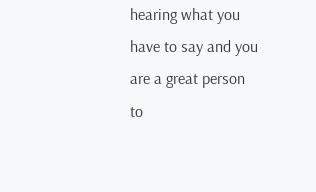hearing what you have to say and you are a great person to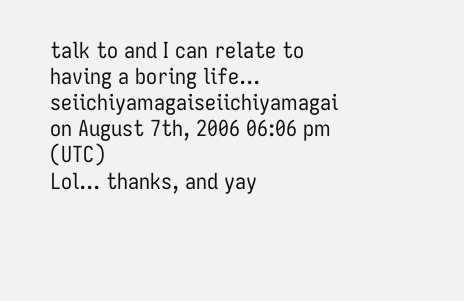talk to and I can relate to having a boring life...
seiichiyamagaiseiichiyamagai on August 7th, 2006 06:06 pm (UTC)
Lol... thanks, and yay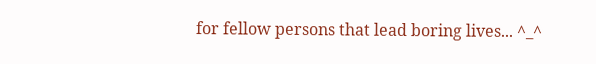for fellow persons that lead boring lives... ^_^